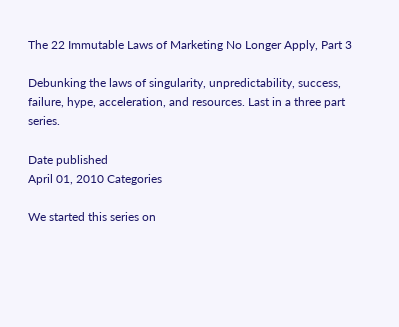The 22 Immutable Laws of Marketing No Longer Apply, Part 3

Debunking the laws of singularity, unpredictability, success, failure, hype, acceleration, and resources. Last in a three part series.

Date published
April 01, 2010 Categories

We started this series on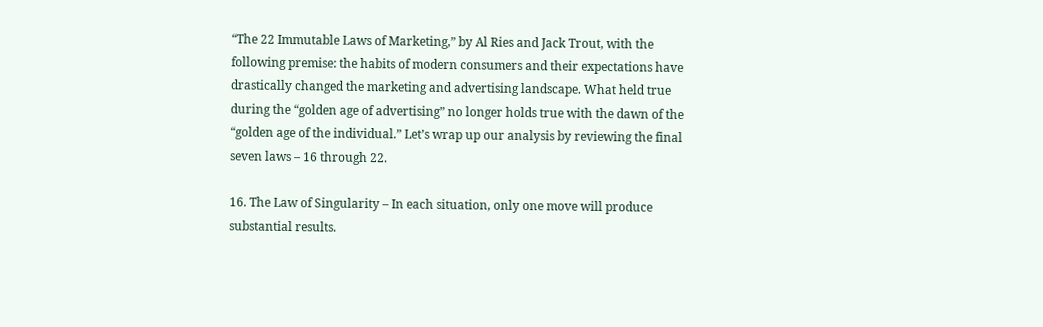“The 22 Immutable Laws of Marketing,” by Al Ries and Jack Trout, with the following premise: the habits of modern consumers and their expectations have drastically changed the marketing and advertising landscape. What held true during the “golden age of advertising” no longer holds true with the dawn of the “golden age of the individual.” Let’s wrap up our analysis by reviewing the final seven laws – 16 through 22.

16. The Law of Singularity – In each situation, only one move will produce substantial results.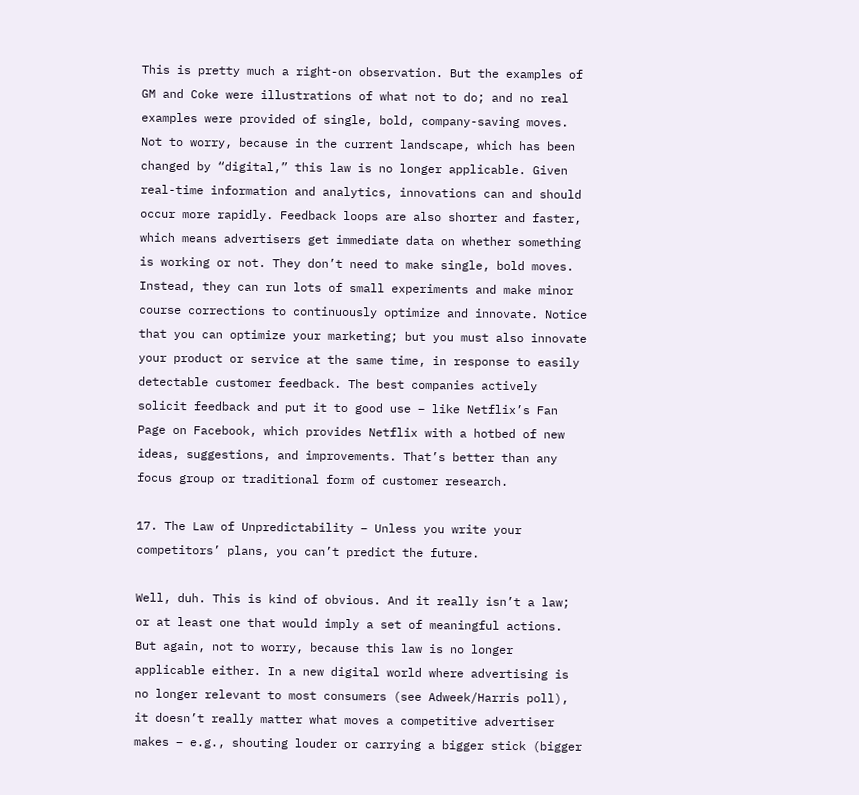This is pretty much a right-on observation. But the examples of GM and Coke were illustrations of what not to do; and no real examples were provided of single, bold, company-saving moves. Not to worry, because in the current landscape, which has been changed by “digital,” this law is no longer applicable. Given real-time information and analytics, innovations can and should occur more rapidly. Feedback loops are also shorter and faster, which means advertisers get immediate data on whether something is working or not. They don’t need to make single, bold moves. Instead, they can run lots of small experiments and make minor course corrections to continuously optimize and innovate. Notice that you can optimize your marketing; but you must also innovate your product or service at the same time, in response to easily detectable customer feedback. The best companies actively solicit feedback and put it to good use – like Netflix’s Fan Page on Facebook, which provides Netflix with a hotbed of new ideas, suggestions, and improvements. That’s better than any focus group or traditional form of customer research.

17. The Law of Unpredictability – Unless you write your competitors’ plans, you can’t predict the future.

Well, duh. This is kind of obvious. And it really isn’t a law; or at least one that would imply a set of meaningful actions. But again, not to worry, because this law is no longer applicable either. In a new digital world where advertising is no longer relevant to most consumers (see Adweek/Harris poll), it doesn’t really matter what moves a competitive advertiser makes – e.g., shouting louder or carrying a bigger stick (bigger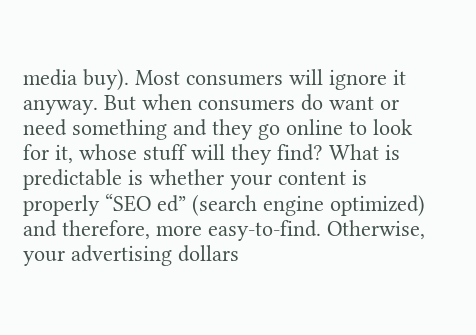media buy). Most consumers will ignore it anyway. But when consumers do want or need something and they go online to look for it, whose stuff will they find? What is predictable is whether your content is properly “SEO ed” (search engine optimized) and therefore, more easy-to-find. Otherwise, your advertising dollars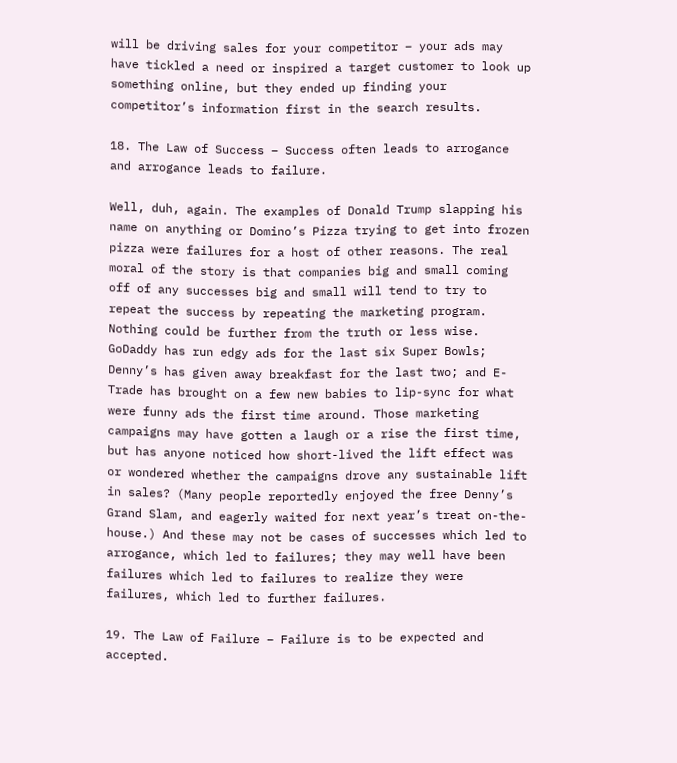will be driving sales for your competitor – your ads may have tickled a need or inspired a target customer to look up something online, but they ended up finding your competitor’s information first in the search results.

18. The Law of Success – Success often leads to arrogance and arrogance leads to failure.

Well, duh, again. The examples of Donald Trump slapping his name on anything or Domino’s Pizza trying to get into frozen pizza were failures for a host of other reasons. The real moral of the story is that companies big and small coming off of any successes big and small will tend to try to repeat the success by repeating the marketing program. Nothing could be further from the truth or less wise. GoDaddy has run edgy ads for the last six Super Bowls; Denny’s has given away breakfast for the last two; and E-Trade has brought on a few new babies to lip-sync for what were funny ads the first time around. Those marketing campaigns may have gotten a laugh or a rise the first time, but has anyone noticed how short-lived the lift effect was or wondered whether the campaigns drove any sustainable lift in sales? (Many people reportedly enjoyed the free Denny’s Grand Slam, and eagerly waited for next year’s treat on-the-house.) And these may not be cases of successes which led to arrogance, which led to failures; they may well have been failures which led to failures to realize they were failures, which led to further failures.

19. The Law of Failure – Failure is to be expected and accepted.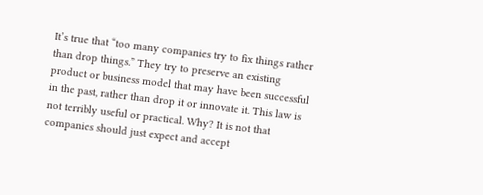It’s true that “too many companies try to fix things rather than drop things.” They try to preserve an existing product or business model that may have been successful in the past, rather than drop it or innovate it. This law is not terribly useful or practical. Why? It is not that companies should just expect and accept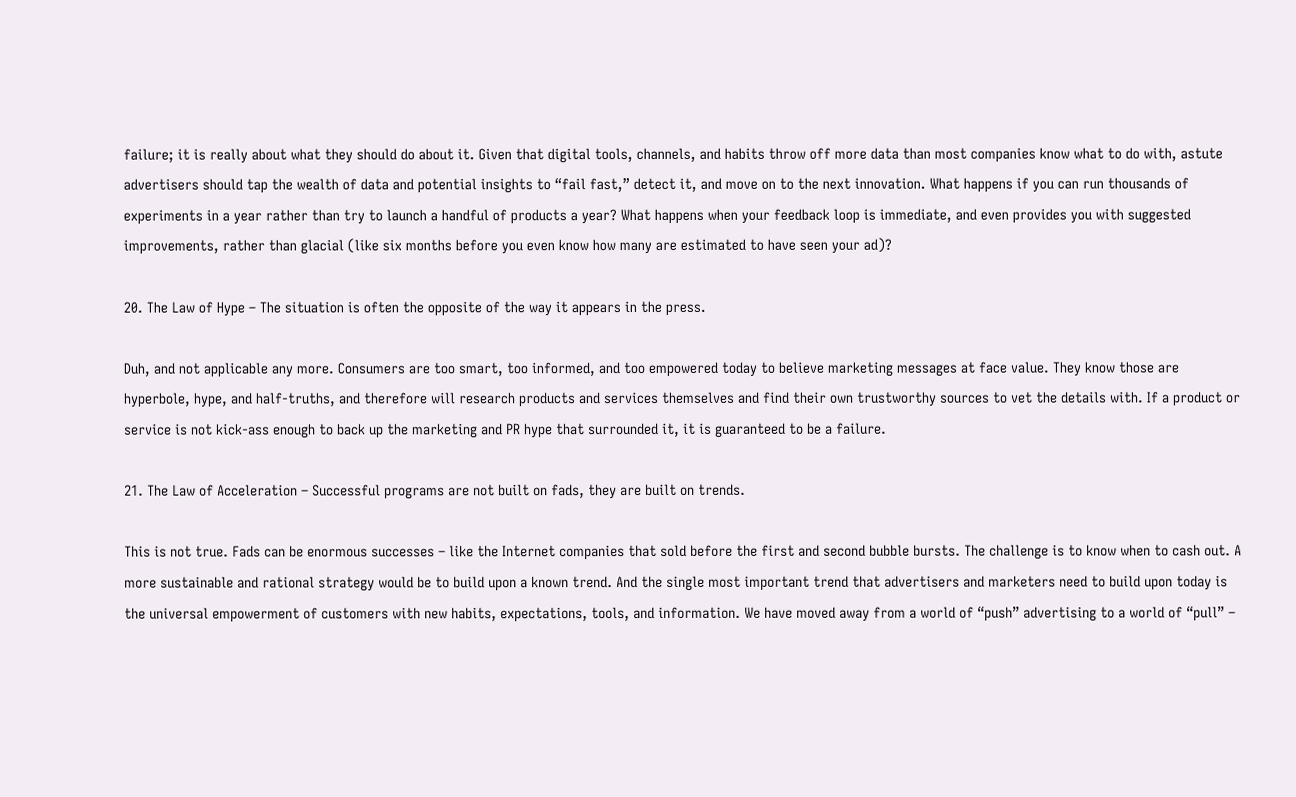failure; it is really about what they should do about it. Given that digital tools, channels, and habits throw off more data than most companies know what to do with, astute advertisers should tap the wealth of data and potential insights to “fail fast,” detect it, and move on to the next innovation. What happens if you can run thousands of experiments in a year rather than try to launch a handful of products a year? What happens when your feedback loop is immediate, and even provides you with suggested improvements, rather than glacial (like six months before you even know how many are estimated to have seen your ad)?

20. The Law of Hype – The situation is often the opposite of the way it appears in the press.

Duh, and not applicable any more. Consumers are too smart, too informed, and too empowered today to believe marketing messages at face value. They know those are hyperbole, hype, and half-truths, and therefore will research products and services themselves and find their own trustworthy sources to vet the details with. If a product or service is not kick-ass enough to back up the marketing and PR hype that surrounded it, it is guaranteed to be a failure.

21. The Law of Acceleration – Successful programs are not built on fads, they are built on trends.

This is not true. Fads can be enormous successes – like the Internet companies that sold before the first and second bubble bursts. The challenge is to know when to cash out. A more sustainable and rational strategy would be to build upon a known trend. And the single most important trend that advertisers and marketers need to build upon today is the universal empowerment of customers with new habits, expectations, tools, and information. We have moved away from a world of “push” advertising to a world of “pull” –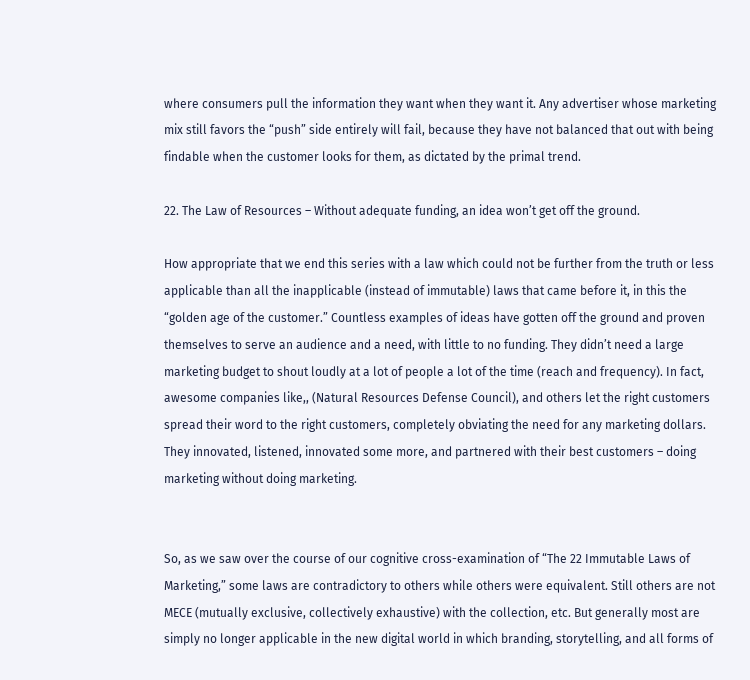where consumers pull the information they want when they want it. Any advertiser whose marketing mix still favors the “push” side entirely will fail, because they have not balanced that out with being findable when the customer looks for them, as dictated by the primal trend.

22. The Law of Resources – Without adequate funding, an idea won’t get off the ground.

How appropriate that we end this series with a law which could not be further from the truth or less applicable than all the inapplicable (instead of immutable) laws that came before it, in this the “golden age of the customer.” Countless examples of ideas have gotten off the ground and proven themselves to serve an audience and a need, with little to no funding. They didn’t need a large marketing budget to shout loudly at a lot of people a lot of the time (reach and frequency). In fact, awesome companies like,, (Natural Resources Defense Council), and others let the right customers spread their word to the right customers, completely obviating the need for any marketing dollars. They innovated, listened, innovated some more, and partnered with their best customers – doing marketing without doing marketing.


So, as we saw over the course of our cognitive cross-examination of “The 22 Immutable Laws of Marketing,” some laws are contradictory to others while others were equivalent. Still others are not MECE (mutually exclusive, collectively exhaustive) with the collection, etc. But generally most are simply no longer applicable in the new digital world in which branding, storytelling, and all forms of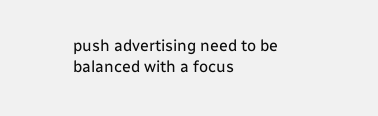push advertising need to be balanced with a focus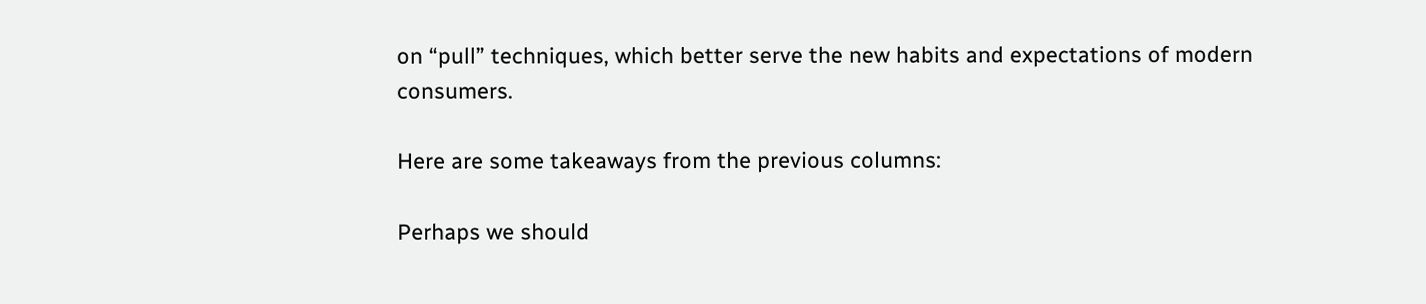on “pull” techniques, which better serve the new habits and expectations of modern consumers.

Here are some takeaways from the previous columns:

Perhaps we should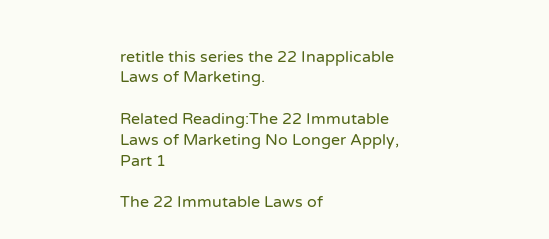retitle this series the 22 Inapplicable Laws of Marketing.

Related Reading:The 22 Immutable Laws of Marketing No Longer Apply, Part 1

The 22 Immutable Laws of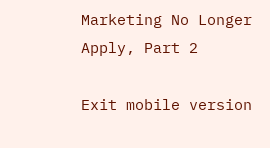Marketing No Longer Apply, Part 2

Exit mobile version